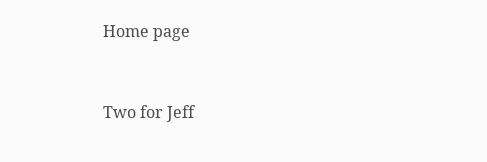Home page


Two for Jeff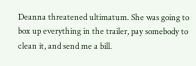Deanna threatened ultimatum. She was going to box up everything in the trailer, pay somebody to clean it, and send me a bill.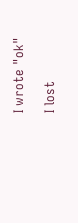I wrote "ok"

I lost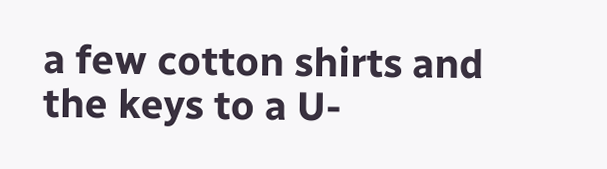a few cotton shirts and the keys to a U-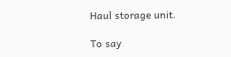Haul storage unit.

To say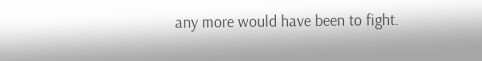any more would have been to fight.